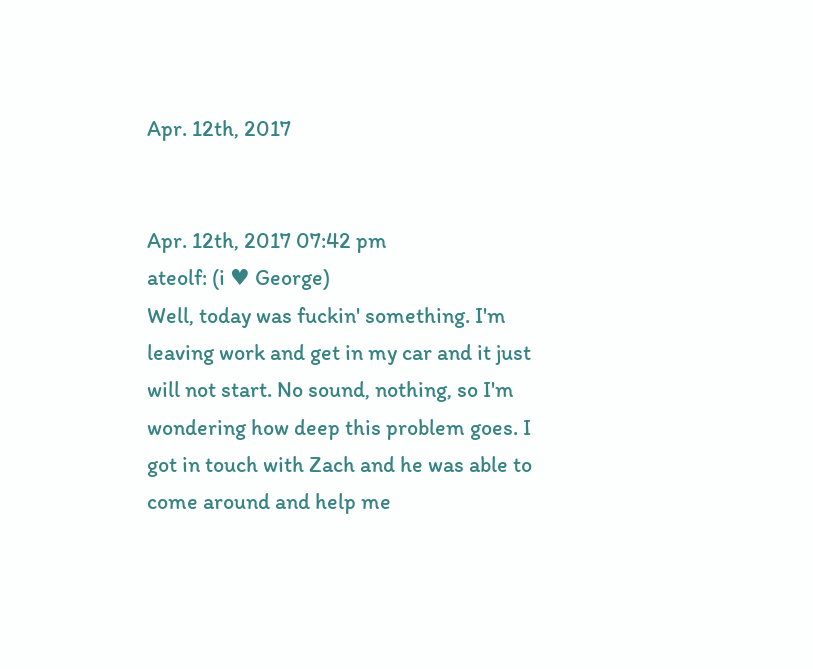Apr. 12th, 2017


Apr. 12th, 2017 07:42 pm
ateolf: (i ♥ George)
Well, today was fuckin' something. I'm leaving work and get in my car and it just will not start. No sound, nothing, so I'm wondering how deep this problem goes. I got in touch with Zach and he was able to come around and help me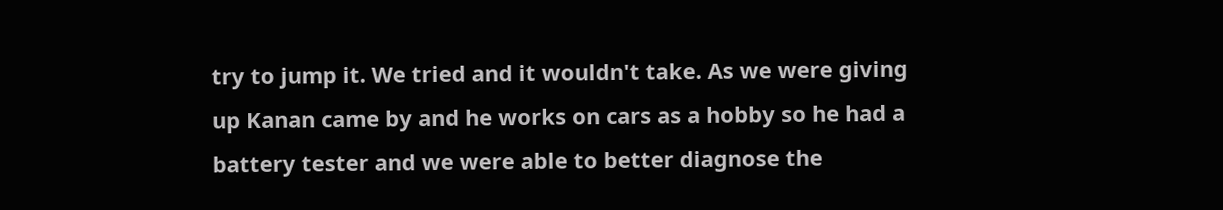try to jump it. We tried and it wouldn't take. As we were giving up Kanan came by and he works on cars as a hobby so he had a battery tester and we were able to better diagnose the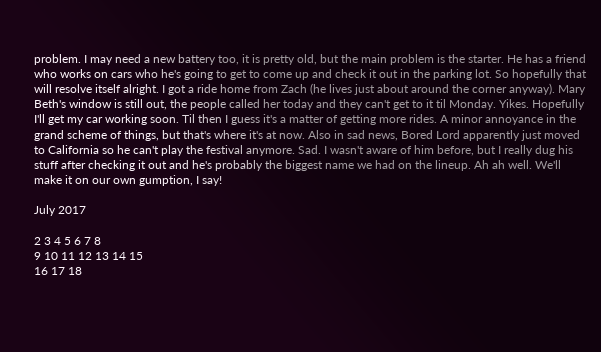problem. I may need a new battery too, it is pretty old, but the main problem is the starter. He has a friend who works on cars who he's going to get to come up and check it out in the parking lot. So hopefully that will resolve itself alright. I got a ride home from Zach (he lives just about around the corner anyway). Mary Beth's window is still out, the people called her today and they can't get to it til Monday. Yikes. Hopefully I'll get my car working soon. Til then I guess it's a matter of getting more rides. A minor annoyance in the grand scheme of things, but that's where it's at now. Also in sad news, Bored Lord apparently just moved to California so he can't play the festival anymore. Sad. I wasn't aware of him before, but I really dug his stuff after checking it out and he's probably the biggest name we had on the lineup. Ah ah well. We'll make it on our own gumption, I say!

July 2017

2 3 4 5 6 7 8
9 10 11 12 13 14 15
16 17 18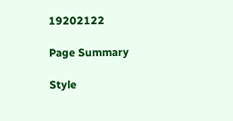19202122

Page Summary

Style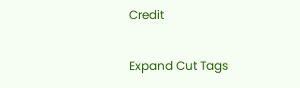Credit

Expand Cut Tags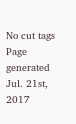No cut tags
Page generated Jul. 21st, 2017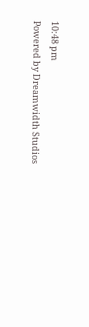10:48 pm
Powered by Dreamwidth Studios